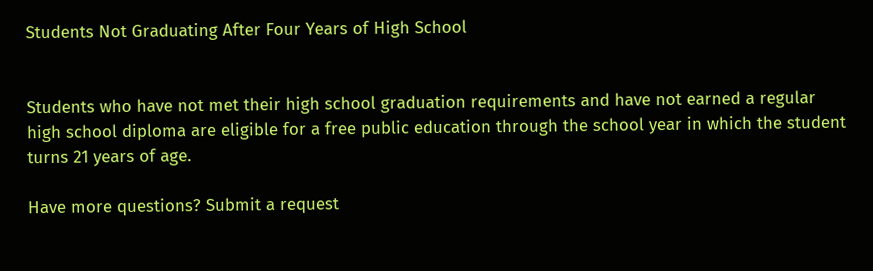Students Not Graduating After Four Years of High School


Students who have not met their high school graduation requirements and have not earned a regular high school diploma are eligible for a free public education through the school year in which the student turns 21 years of age.

Have more questions? Submit a request